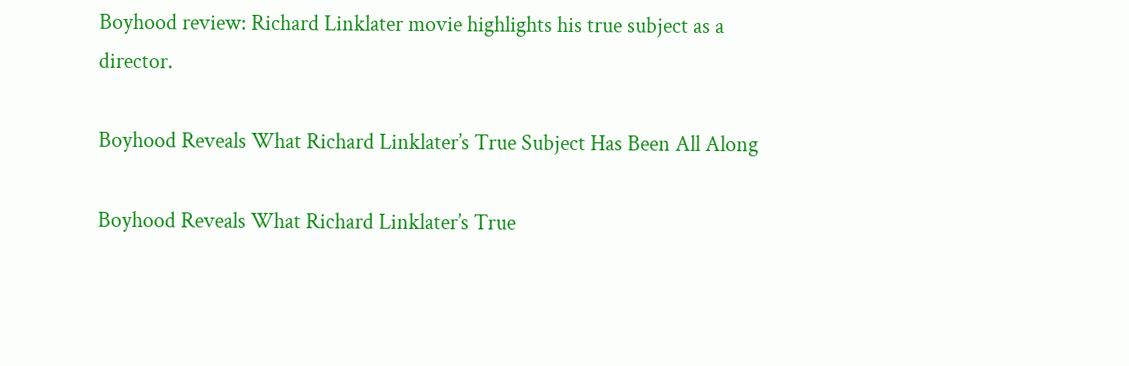Boyhood review: Richard Linklater movie highlights his true subject as a director.

Boyhood Reveals What Richard Linklater’s True Subject Has Been All Along

Boyhood Reveals What Richard Linklater’s True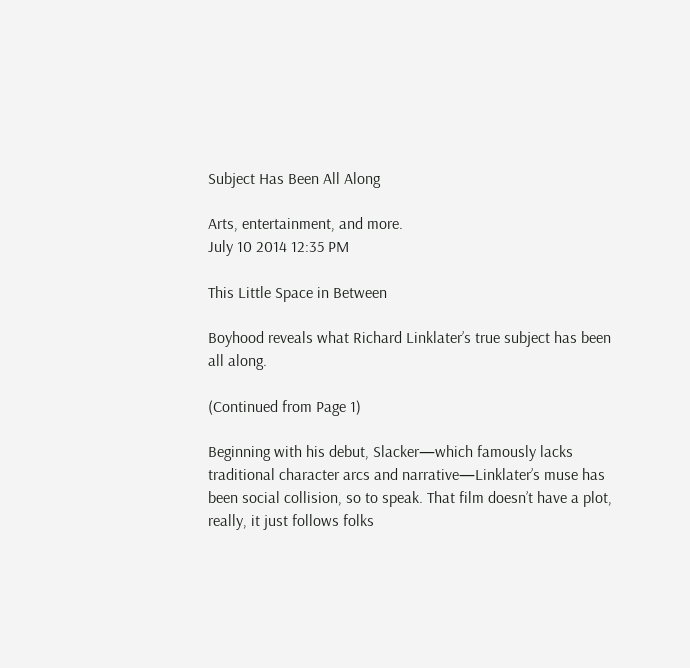Subject Has Been All Along

Arts, entertainment, and more.
July 10 2014 12:35 PM

This Little Space in Between

Boyhood reveals what Richard Linklater’s true subject has been all along.

(Continued from Page 1)

Beginning with his debut, Slacker—which famously lacks traditional character arcs and narrative—Linklater’s muse has been social collision, so to speak. That film doesn’t have a plot, really, it just follows folks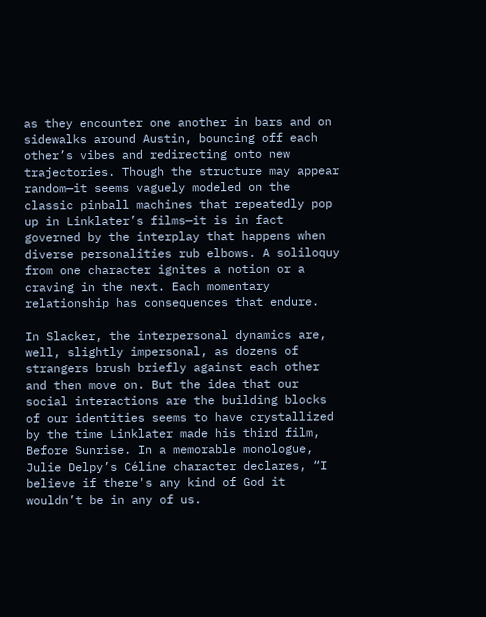as they encounter one another in bars and on sidewalks around Austin, bouncing off each other’s vibes and redirecting onto new trajectories. Though the structure may appear random—it seems vaguely modeled on the classic pinball machines that repeatedly pop up in Linklater’s films—it is in fact governed by the interplay that happens when diverse personalities rub elbows. A soliloquy from one character ignites a notion or a craving in the next. Each momentary relationship has consequences that endure.

In Slacker, the interpersonal dynamics are, well, slightly impersonal, as dozens of strangers brush briefly against each other and then move on. But the idea that our social interactions are the building blocks of our identities seems to have crystallized by the time Linklater made his third film, Before Sunrise. In a memorable monologue, Julie Delpy’s Céline character declares, “I believe if there's any kind of God it wouldn’t be in any of us.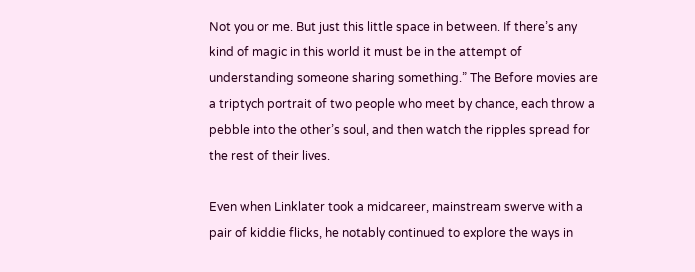Not you or me. But just this little space in between. If there’s any kind of magic in this world it must be in the attempt of understanding someone sharing something.” The Before movies are a triptych portrait of two people who meet by chance, each throw a pebble into the other’s soul, and then watch the ripples spread for the rest of their lives.

Even when Linklater took a midcareer, mainstream swerve with a pair of kiddie flicks, he notably continued to explore the ways in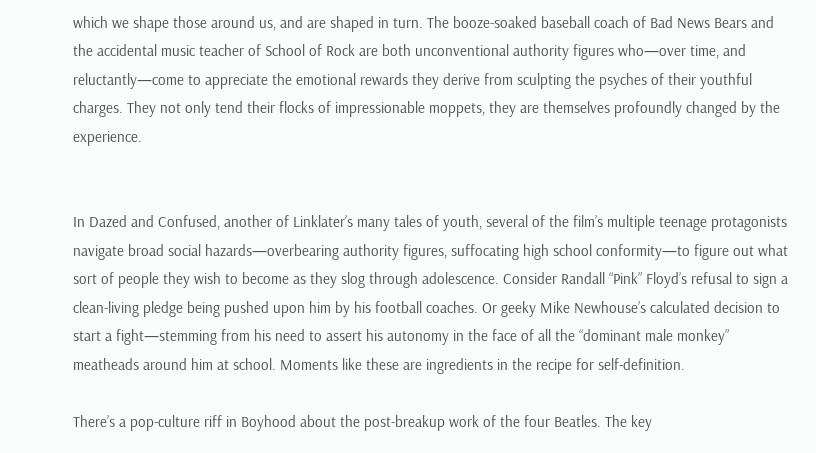which we shape those around us, and are shaped in turn. The booze-soaked baseball coach of Bad News Bears and the accidental music teacher of School of Rock are both unconventional authority figures who—over time, and reluctantly—come to appreciate the emotional rewards they derive from sculpting the psyches of their youthful charges. They not only tend their flocks of impressionable moppets, they are themselves profoundly changed by the experience.


In Dazed and Confused, another of Linklater’s many tales of youth, several of the film’s multiple teenage protagonists navigate broad social hazards—overbearing authority figures, suffocating high school conformity—to figure out what sort of people they wish to become as they slog through adolescence. Consider Randall “Pink” Floyd’s refusal to sign a clean-living pledge being pushed upon him by his football coaches. Or geeky Mike Newhouse’s calculated decision to start a fight—stemming from his need to assert his autonomy in the face of all the “dominant male monkey” meatheads around him at school. Moments like these are ingredients in the recipe for self-definition.

There’s a pop-culture riff in Boyhood about the post-breakup work of the four Beatles. The key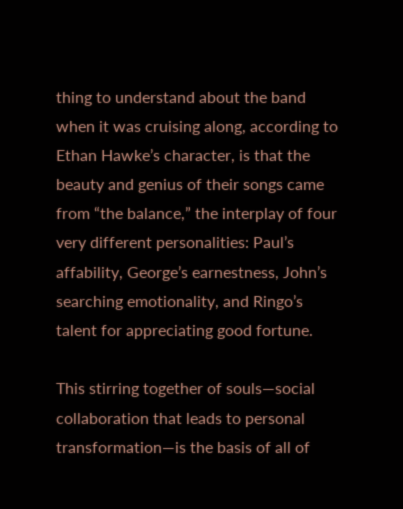thing to understand about the band when it was cruising along, according to Ethan Hawke’s character, is that the beauty and genius of their songs came from “the balance,” the interplay of four very different personalities: Paul’s affability, George’s earnestness, John’s searching emotionality, and Ringo’s talent for appreciating good fortune.

This stirring together of souls—social collaboration that leads to personal transformation—is the basis of all of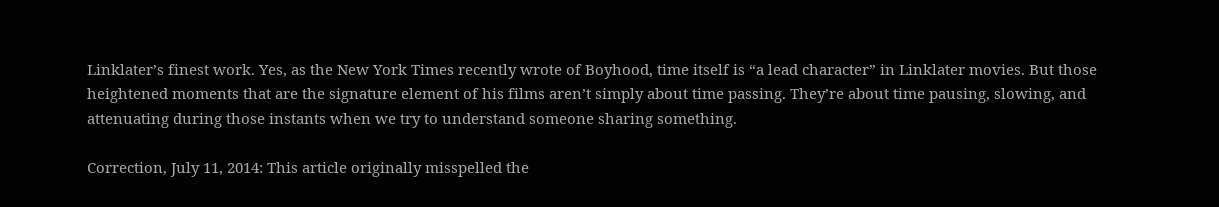Linklater’s finest work. Yes, as the New York Times recently wrote of Boyhood, time itself is “a lead character” in Linklater movies. But those heightened moments that are the signature element of his films aren’t simply about time passing. They’re about time pausing, slowing, and attenuating during those instants when we try to understand someone sharing something.

Correction, July 11, 2014: This article originally misspelled the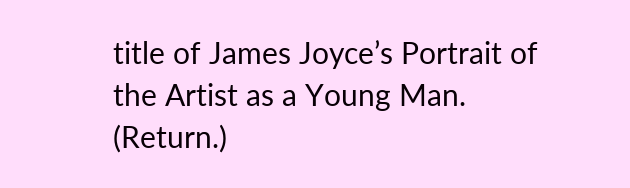title of James Joyce’s Portrait of the Artist as a Young Man. (Return.)